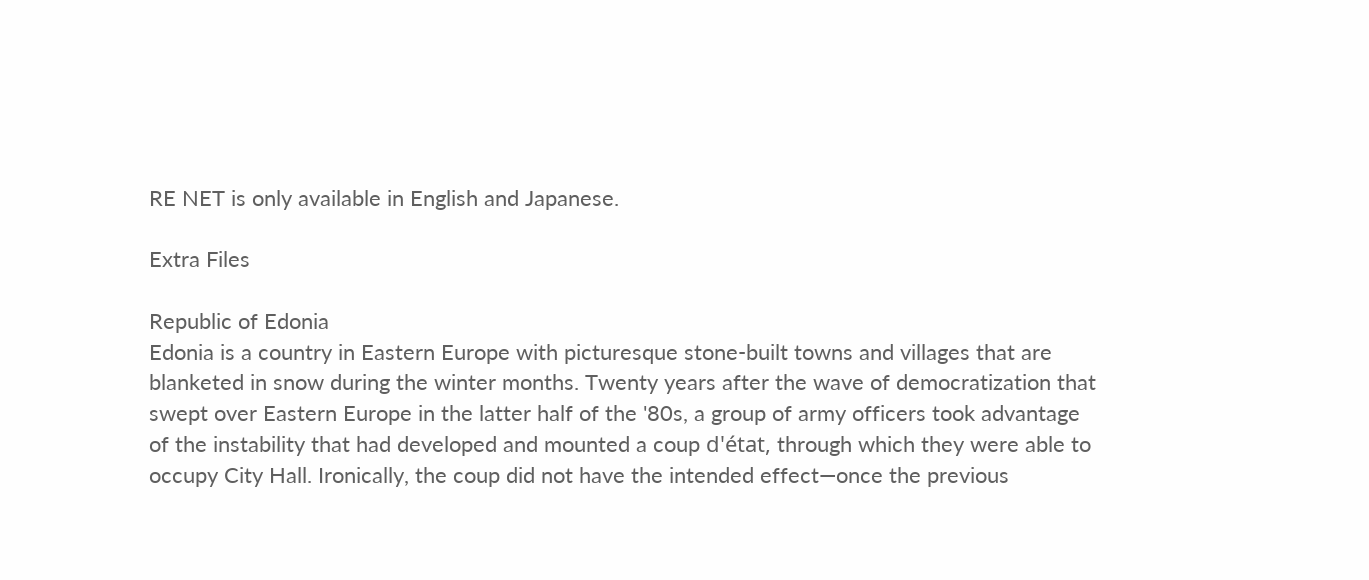RE NET is only available in English and Japanese.

Extra Files

Republic of Edonia
Edonia is a country in Eastern Europe with picturesque stone-built towns and villages that are blanketed in snow during the winter months. Twenty years after the wave of democratization that swept over Eastern Europe in the latter half of the '80s, a group of army officers took advantage of the instability that had developed and mounted a coup d'état, through which they were able to occupy City Hall. Ironically, the coup did not have the intended effect—once the previous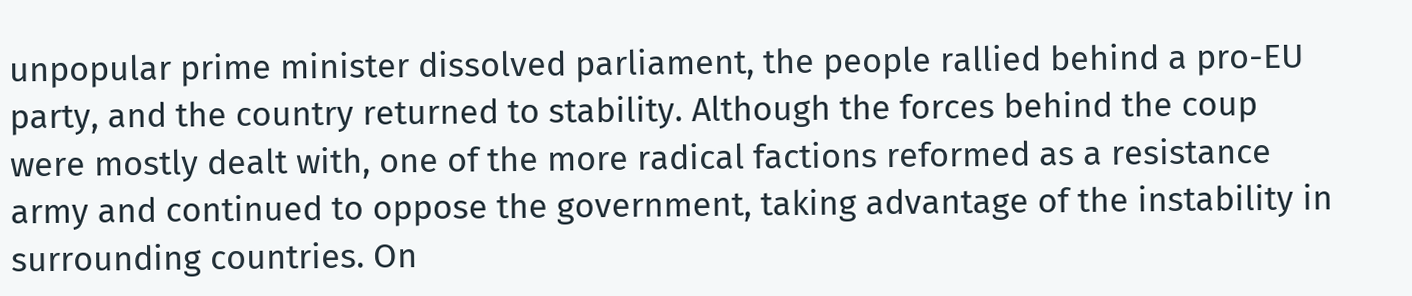unpopular prime minister dissolved parliament, the people rallied behind a pro-EU party, and the country returned to stability. Although the forces behind the coup were mostly dealt with, one of the more radical factions reformed as a resistance army and continued to oppose the government, taking advantage of the instability in surrounding countries. On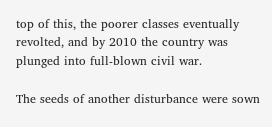top of this, the poorer classes eventually revolted, and by 2010 the country was plunged into full-blown civil war.

The seeds of another disturbance were sown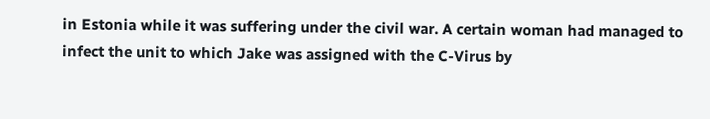in Estonia while it was suffering under the civil war. A certain woman had managed to infect the unit to which Jake was assigned with the C-Virus by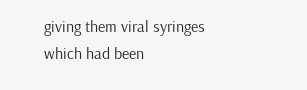giving them viral syringes which had been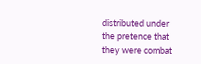distributed under the pretence that they were combat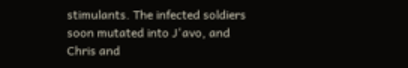stimulants. The infected soldiers soon mutated into J'avo, and Chris and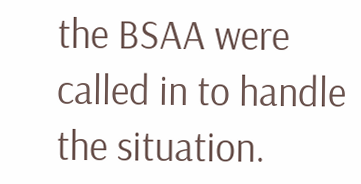the BSAA were called in to handle the situation.